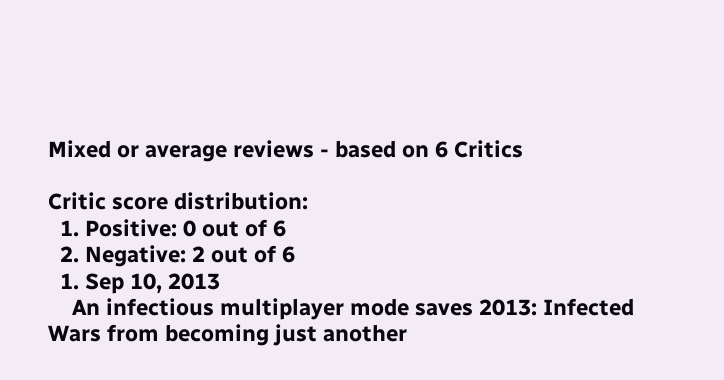Mixed or average reviews - based on 6 Critics

Critic score distribution:
  1. Positive: 0 out of 6
  2. Negative: 2 out of 6
  1. Sep 10, 2013
    An infectious multiplayer mode saves 2013: Infected Wars from becoming just another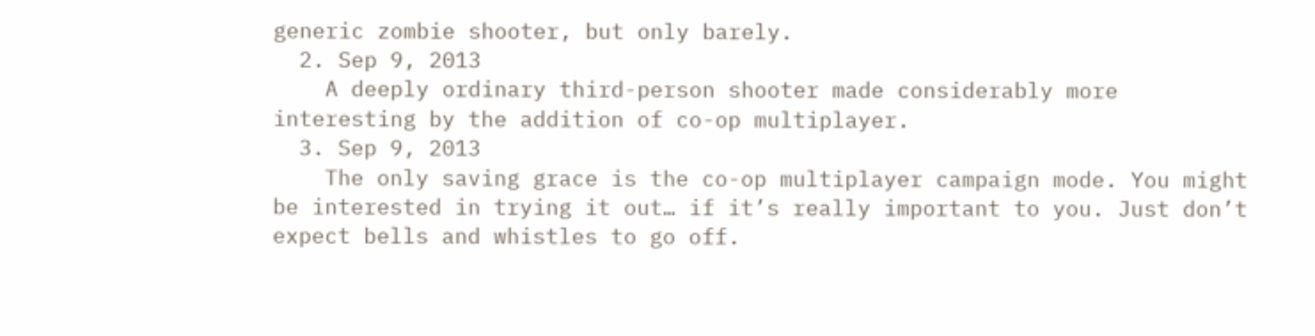generic zombie shooter, but only barely.
  2. Sep 9, 2013
    A deeply ordinary third-person shooter made considerably more interesting by the addition of co-op multiplayer.
  3. Sep 9, 2013
    The only saving grace is the co-op multiplayer campaign mode. You might be interested in trying it out… if it’s really important to you. Just don’t expect bells and whistles to go off.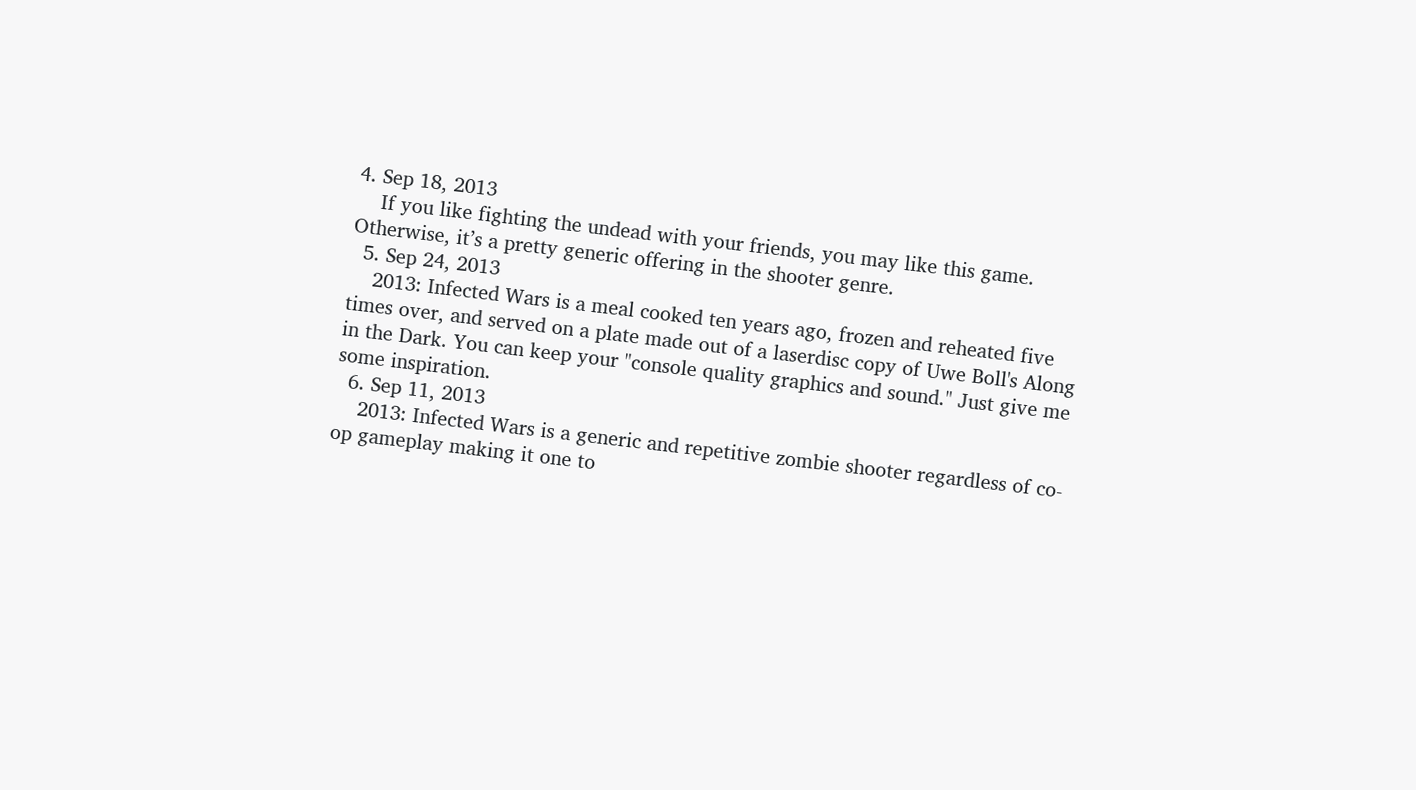4. Sep 18, 2013
    If you like fighting the undead with your friends, you may like this game. Otherwise, it’s a pretty generic offering in the shooter genre.
  5. Sep 24, 2013
    2013: Infected Wars is a meal cooked ten years ago, frozen and reheated five times over, and served on a plate made out of a laserdisc copy of Uwe Boll's Along in the Dark. You can keep your "console quality graphics and sound." Just give me some inspiration.
  6. Sep 11, 2013
    2013: Infected Wars is a generic and repetitive zombie shooter regardless of co-op gameplay making it one to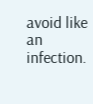avoid like an infection.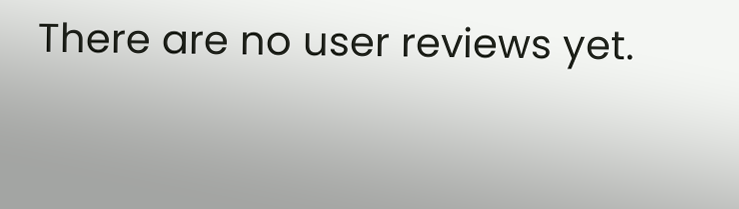There are no user reviews yet.